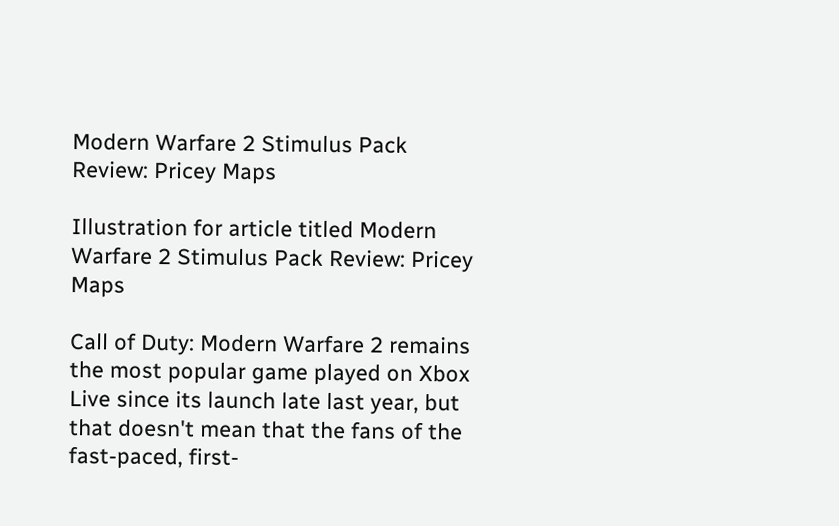Modern Warfare 2 Stimulus Pack Review: Pricey Maps

Illustration for article titled Modern Warfare 2 Stimulus Pack Review: Pricey Maps

Call of Duty: Modern Warfare 2 remains the most popular game played on Xbox Live since its launch late last year, but that doesn't mean that the fans of the fast-paced, first-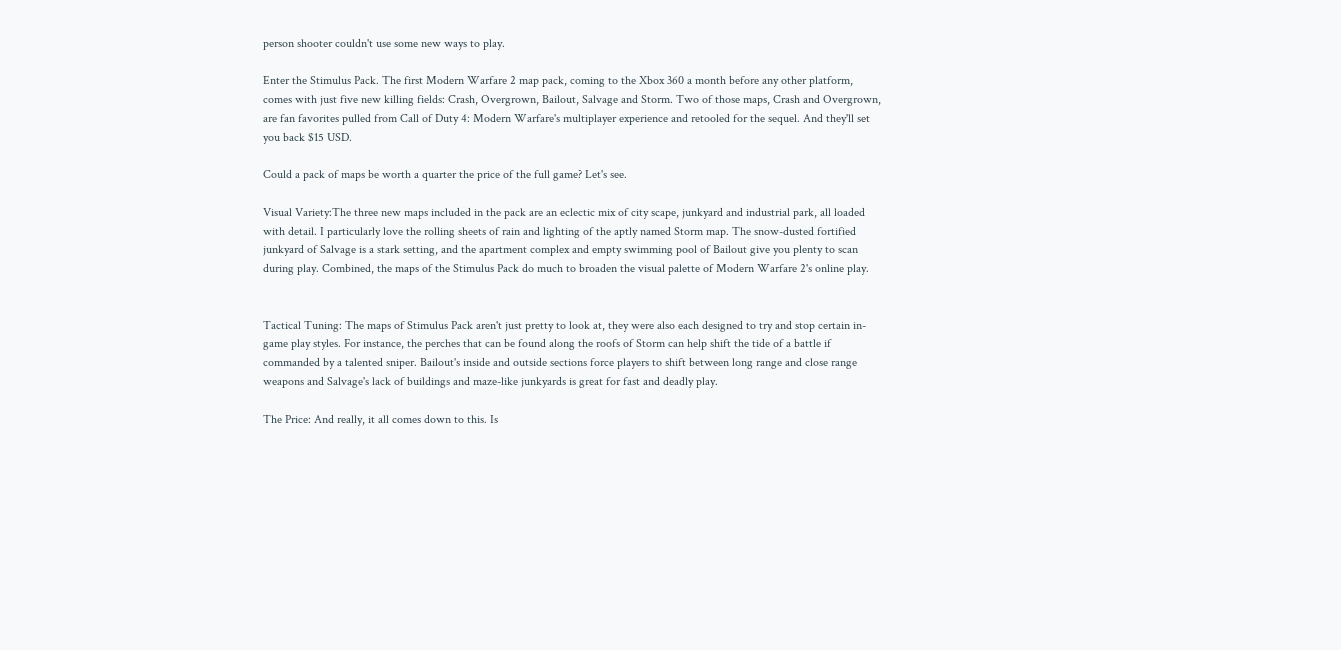person shooter couldn't use some new ways to play.

Enter the Stimulus Pack. The first Modern Warfare 2 map pack, coming to the Xbox 360 a month before any other platform, comes with just five new killing fields: Crash, Overgrown, Bailout, Salvage and Storm. Two of those maps, Crash and Overgrown, are fan favorites pulled from Call of Duty 4: Modern Warfare's multiplayer experience and retooled for the sequel. And they'll set you back $15 USD.

Could a pack of maps be worth a quarter the price of the full game? Let's see.

Visual Variety:The three new maps included in the pack are an eclectic mix of city scape, junkyard and industrial park, all loaded with detail. I particularly love the rolling sheets of rain and lighting of the aptly named Storm map. The snow-dusted fortified junkyard of Salvage is a stark setting, and the apartment complex and empty swimming pool of Bailout give you plenty to scan during play. Combined, the maps of the Stimulus Pack do much to broaden the visual palette of Modern Warfare 2's online play.


Tactical Tuning: The maps of Stimulus Pack aren't just pretty to look at, they were also each designed to try and stop certain in-game play styles. For instance, the perches that can be found along the roofs of Storm can help shift the tide of a battle if commanded by a talented sniper. Bailout's inside and outside sections force players to shift between long range and close range weapons and Salvage's lack of buildings and maze-like junkyards is great for fast and deadly play.

The Price: And really, it all comes down to this. Is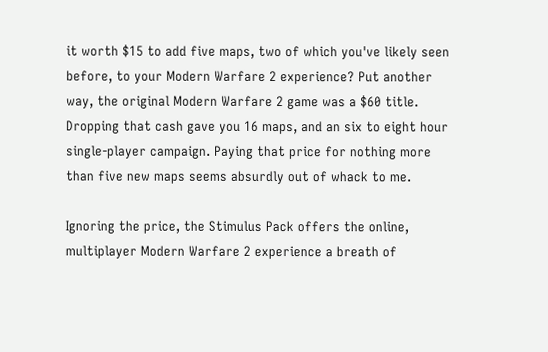it worth $15 to add five maps, two of which you've likely seen before, to your Modern Warfare 2 experience? Put another way, the original Modern Warfare 2 game was a $60 title. Dropping that cash gave you 16 maps, and an six to eight hour single-player campaign. Paying that price for nothing more than five new maps seems absurdly out of whack to me.

Ignoring the price, the Stimulus Pack offers the online, multiplayer Modern Warfare 2 experience a breath of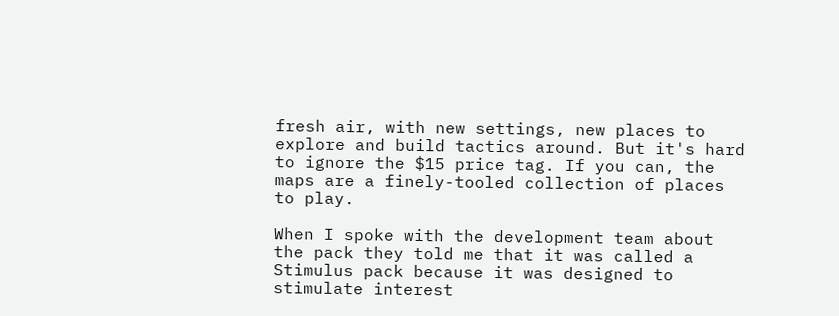fresh air, with new settings, new places to explore and build tactics around. But it's hard to ignore the $15 price tag. If you can, the maps are a finely-tooled collection of places to play.

When I spoke with the development team about the pack they told me that it was called a Stimulus pack because it was designed to stimulate interest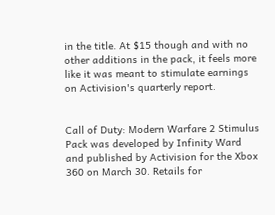in the title. At $15 though and with no other additions in the pack, it feels more like it was meant to stimulate earnings on Activision's quarterly report.


Call of Duty: Modern Warfare 2 Stimulus Pack was developed by Infinity Ward and published by Activision for the Xbox 360 on March 30. Retails for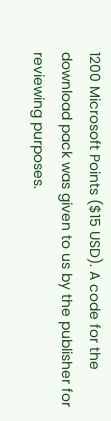1200 Microsoft Points ($15 USD). A code for the download pack was given to us by the publisher for reviewing purposes.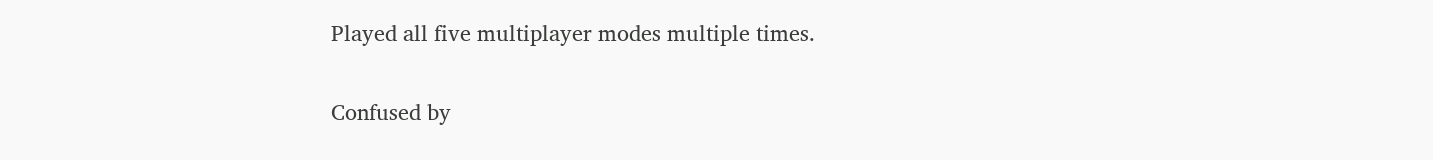Played all five multiplayer modes multiple times.

Confused by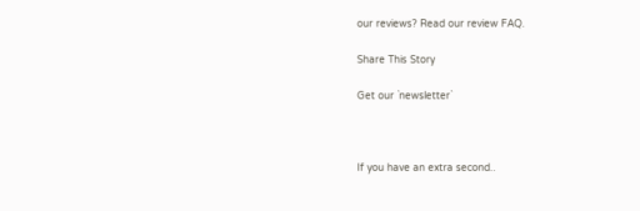our reviews? Read our review FAQ.

Share This Story

Get our `newsletter`



If you have an extra second..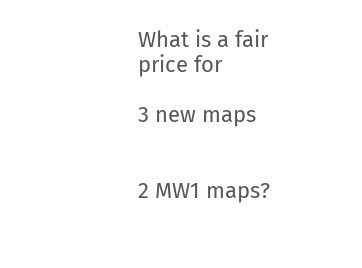What is a fair price for

3 new maps


2 MW1 maps?